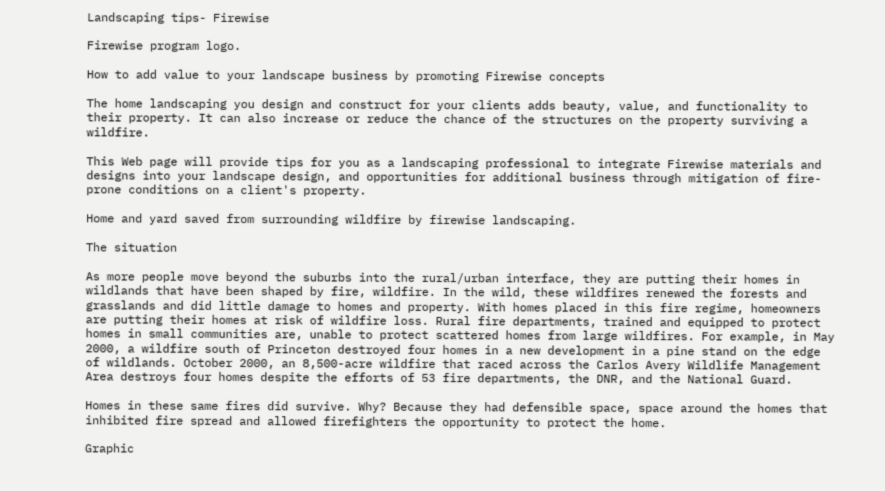Landscaping tips- Firewise

Firewise program logo.

How to add value to your landscape business by promoting Firewise concepts

The home landscaping you design and construct for your clients adds beauty, value, and functionality to their property. It can also increase or reduce the chance of the structures on the property surviving a wildfire.

This Web page will provide tips for you as a landscaping professional to integrate Firewise materials and designs into your landscape design, and opportunities for additional business through mitigation of fire-prone conditions on a client's property.

Home and yard saved from surrounding wildfire by firewise landscaping.

The situation

As more people move beyond the suburbs into the rural/urban interface, they are putting their homes in wildlands that have been shaped by fire, wildfire. In the wild, these wildfires renewed the forests and grasslands and did little damage to homes and property. With homes placed in this fire regime, homeowners are putting their homes at risk of wildfire loss. Rural fire departments, trained and equipped to protect homes in small communities are, unable to protect scattered homes from large wildfires. For example, in May 2000, a wildfire south of Princeton destroyed four homes in a new development in a pine stand on the edge of wildlands. October 2000, an 8,500-acre wildfire that raced across the Carlos Avery Wildlife Management Area destroys four homes despite the efforts of 53 fire departments, the DNR, and the National Guard.

Homes in these same fires did survive. Why? Because they had defensible space, space around the homes that inhibited fire spread and allowed firefighters the opportunity to protect the home.

Graphic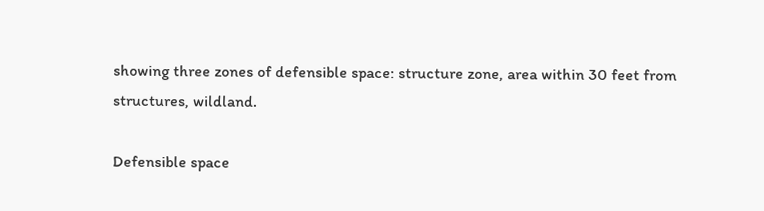showing three zones of defensible space: structure zone, area within 30 feet from structures, wildland.

Defensible space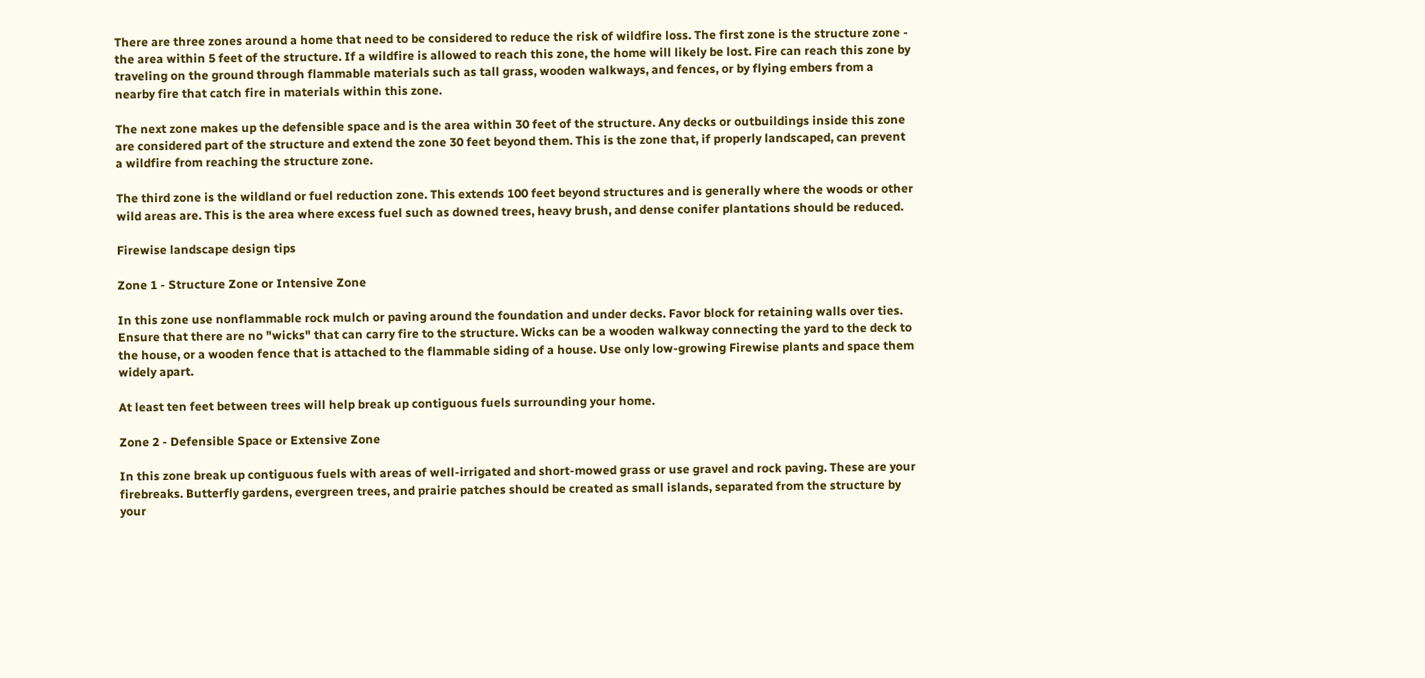There are three zones around a home that need to be considered to reduce the risk of wildfire loss. The first zone is the structure zone - the area within 5 feet of the structure. If a wildfire is allowed to reach this zone, the home will likely be lost. Fire can reach this zone by traveling on the ground through flammable materials such as tall grass, wooden walkways, and fences, or by flying embers from a nearby fire that catch fire in materials within this zone.

The next zone makes up the defensible space and is the area within 30 feet of the structure. Any decks or outbuildings inside this zone are considered part of the structure and extend the zone 30 feet beyond them. This is the zone that, if properly landscaped, can prevent a wildfire from reaching the structure zone.

The third zone is the wildland or fuel reduction zone. This extends 100 feet beyond structures and is generally where the woods or other wild areas are. This is the area where excess fuel such as downed trees, heavy brush, and dense conifer plantations should be reduced.

Firewise landscape design tips

Zone 1 - Structure Zone or Intensive Zone

In this zone use nonflammable rock mulch or paving around the foundation and under decks. Favor block for retaining walls over ties. Ensure that there are no "wicks" that can carry fire to the structure. Wicks can be a wooden walkway connecting the yard to the deck to the house, or a wooden fence that is attached to the flammable siding of a house. Use only low-growing Firewise plants and space them widely apart.

At least ten feet between trees will help break up contiguous fuels surrounding your home.

Zone 2 - Defensible Space or Extensive Zone

In this zone break up contiguous fuels with areas of well-irrigated and short-mowed grass or use gravel and rock paving. These are your firebreaks. Butterfly gardens, evergreen trees, and prairie patches should be created as small islands, separated from the structure by your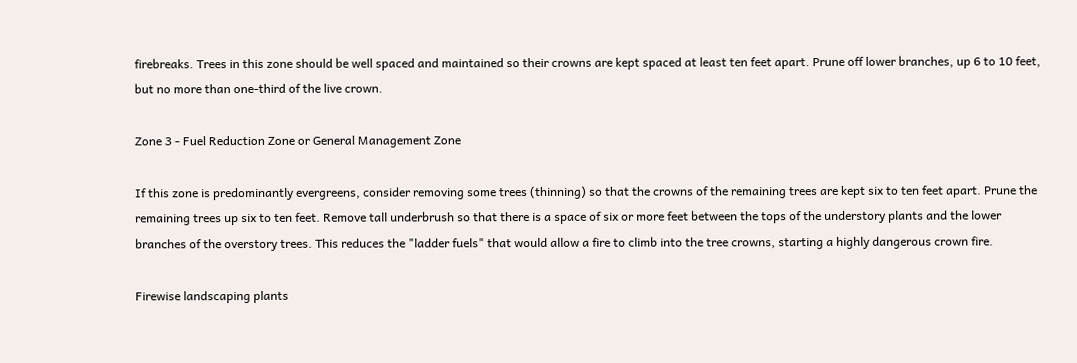firebreaks. Trees in this zone should be well spaced and maintained so their crowns are kept spaced at least ten feet apart. Prune off lower branches, up 6 to 10 feet, but no more than one-third of the live crown.

Zone 3 - Fuel Reduction Zone or General Management Zone

If this zone is predominantly evergreens, consider removing some trees (thinning) so that the crowns of the remaining trees are kept six to ten feet apart. Prune the remaining trees up six to ten feet. Remove tall underbrush so that there is a space of six or more feet between the tops of the understory plants and the lower branches of the overstory trees. This reduces the "ladder fuels" that would allow a fire to climb into the tree crowns, starting a highly dangerous crown fire.

Firewise landscaping plants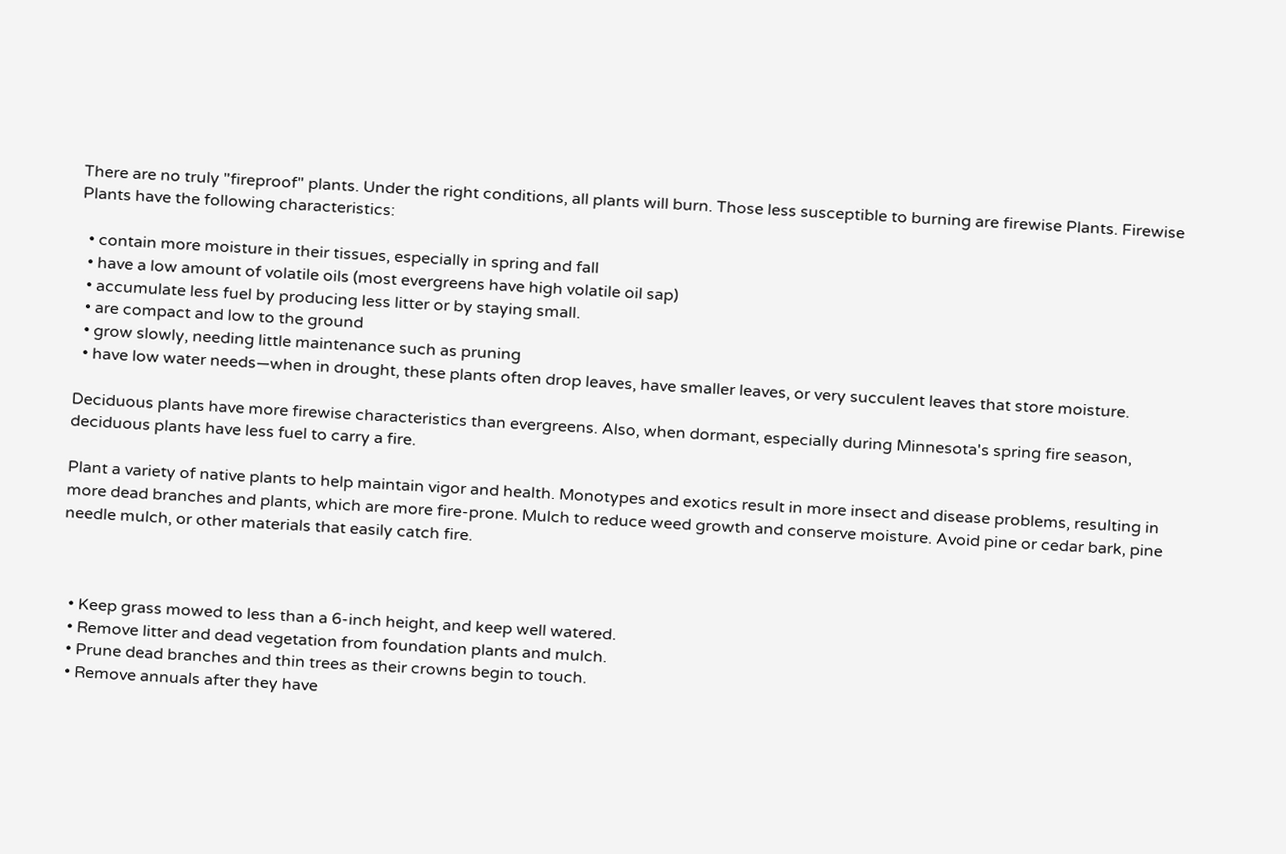There are no truly "fireproof" plants. Under the right conditions, all plants will burn. Those less susceptible to burning are firewise Plants. Firewise Plants have the following characteristics:

  • contain more moisture in their tissues, especially in spring and fall
  • have a low amount of volatile oils (most evergreens have high volatile oil sap)
  • accumulate less fuel by producing less litter or by staying small.
  • are compact and low to the ground
  • grow slowly, needing little maintenance such as pruning
  • have low water needs—when in drought, these plants often drop leaves, have smaller leaves, or very succulent leaves that store moisture.

Deciduous plants have more firewise characteristics than evergreens. Also, when dormant, especially during Minnesota's spring fire season, deciduous plants have less fuel to carry a fire.

Plant a variety of native plants to help maintain vigor and health. Monotypes and exotics result in more insect and disease problems, resulting in more dead branches and plants, which are more fire-prone. Mulch to reduce weed growth and conserve moisture. Avoid pine or cedar bark, pine needle mulch, or other materials that easily catch fire.



  • Keep grass mowed to less than a 6-inch height, and keep well watered.
  • Remove litter and dead vegetation from foundation plants and mulch.
  • Prune dead branches and thin trees as their crowns begin to touch.
  • Remove annuals after they have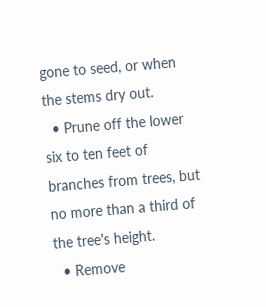gone to seed, or when the stems dry out.
  • Prune off the lower six to ten feet of branches from trees, but no more than a third of the tree's height.
  • Remove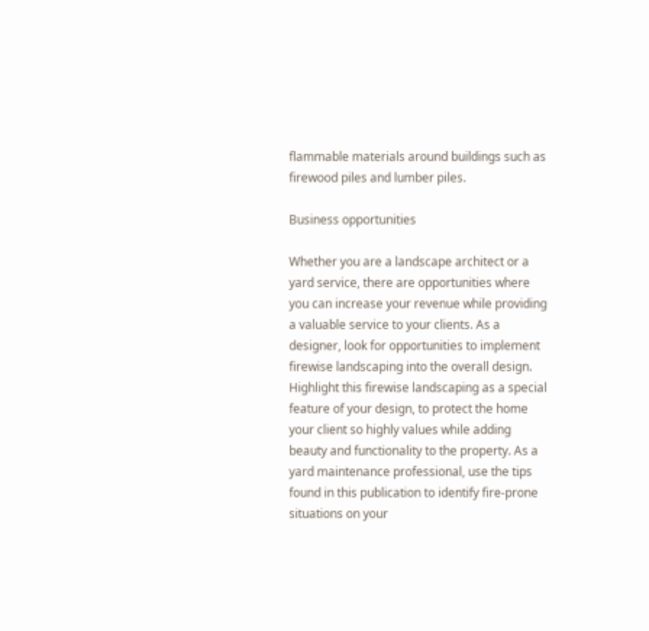flammable materials around buildings such as firewood piles and lumber piles.

Business opportunities

Whether you are a landscape architect or a yard service, there are opportunities where you can increase your revenue while providing a valuable service to your clients. As a designer, look for opportunities to implement firewise landscaping into the overall design. Highlight this firewise landscaping as a special feature of your design, to protect the home your client so highly values while adding beauty and functionality to the property. As a yard maintenance professional, use the tips found in this publication to identify fire-prone situations on your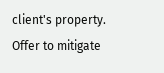client's property. Offer to mitigate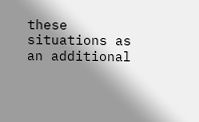these situations as an additional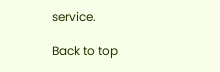service.

Back to top